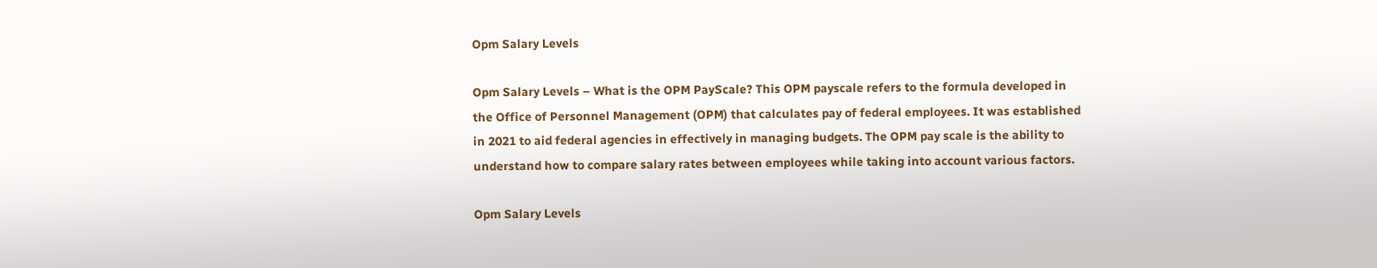Opm Salary Levels

Opm Salary Levels – What is the OPM PayScale? This OPM payscale refers to the formula developed in the Office of Personnel Management (OPM) that calculates pay of federal employees. It was established in 2021 to aid federal agencies in effectively in managing budgets. The OPM pay scale is the ability to understand how to compare salary rates between employees while taking into account various factors.

Opm Salary Levels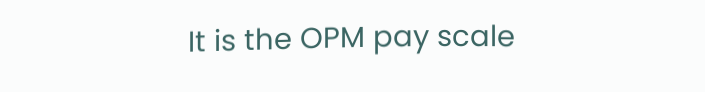It is the OPM pay scale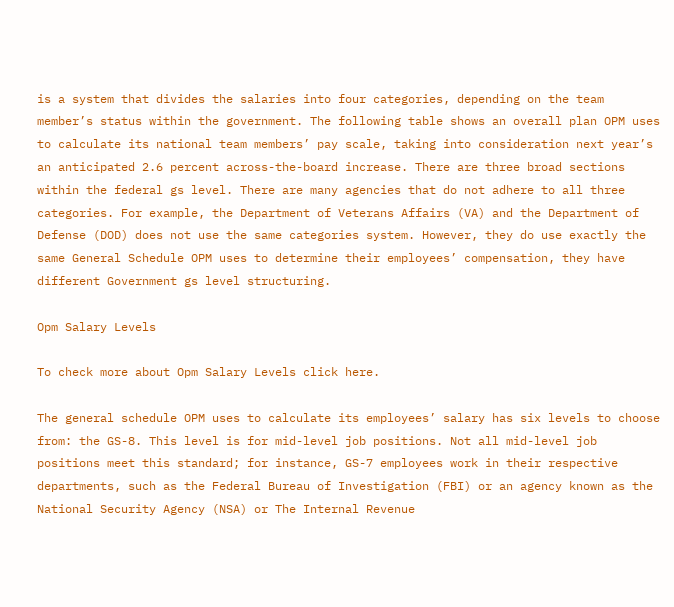is a system that divides the salaries into four categories, depending on the team member’s status within the government. The following table shows an overall plan OPM uses to calculate its national team members’ pay scale, taking into consideration next year’s an anticipated 2.6 percent across-the-board increase. There are three broad sections within the federal gs level. There are many agencies that do not adhere to all three categories. For example, the Department of Veterans Affairs (VA) and the Department of Defense (DOD) does not use the same categories system. However, they do use exactly the same General Schedule OPM uses to determine their employees’ compensation, they have different Government gs level structuring.

Opm Salary Levels

To check more about Opm Salary Levels click here.

The general schedule OPM uses to calculate its employees’ salary has six levels to choose from: the GS-8. This level is for mid-level job positions. Not all mid-level job positions meet this standard; for instance, GS-7 employees work in their respective departments, such as the Federal Bureau of Investigation (FBI) or an agency known as the National Security Agency (NSA) or The Internal Revenue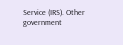Service (IRS). Other government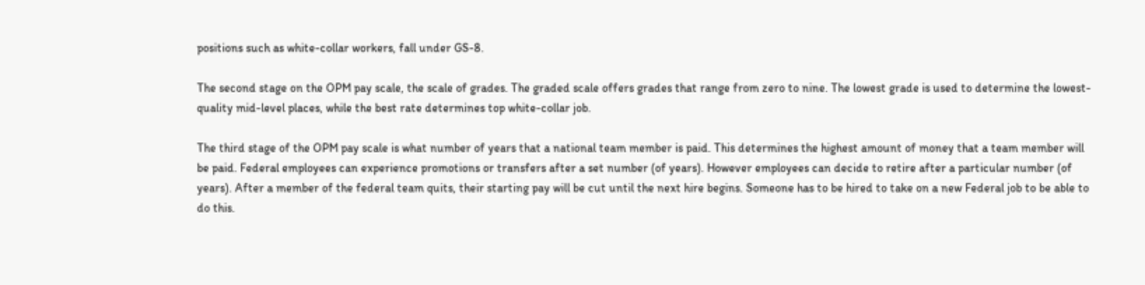positions such as white-collar workers, fall under GS-8.

The second stage on the OPM pay scale, the scale of grades. The graded scale offers grades that range from zero to nine. The lowest grade is used to determine the lowest-quality mid-level places, while the best rate determines top white-collar job.

The third stage of the OPM pay scale is what number of years that a national team member is paid. This determines the highest amount of money that a team member will be paid. Federal employees can experience promotions or transfers after a set number (of years). However employees can decide to retire after a particular number (of years). After a member of the federal team quits, their starting pay will be cut until the next hire begins. Someone has to be hired to take on a new Federal job to be able to do this.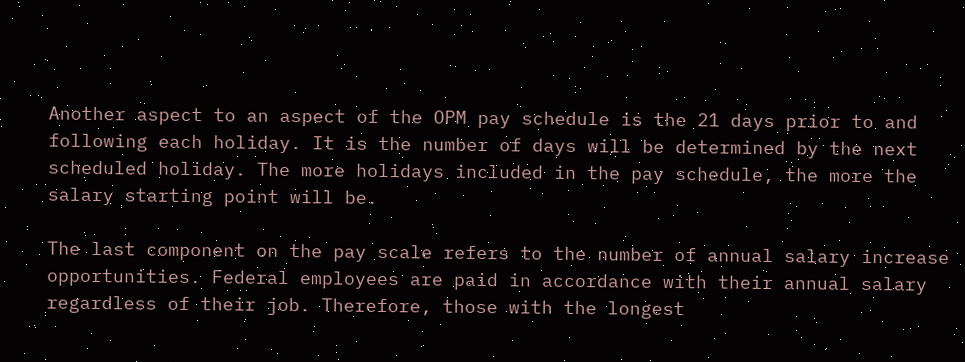Another aspect to an aspect of the OPM pay schedule is the 21 days prior to and following each holiday. It is the number of days will be determined by the next scheduled holiday. The more holidays included in the pay schedule, the more the salary starting point will be.

The last component on the pay scale refers to the number of annual salary increase opportunities. Federal employees are paid in accordance with their annual salary regardless of their job. Therefore, those with the longest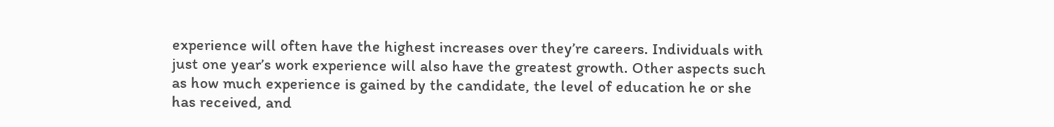experience will often have the highest increases over they’re careers. Individuals with just one year’s work experience will also have the greatest growth. Other aspects such as how much experience is gained by the candidate, the level of education he or she has received, and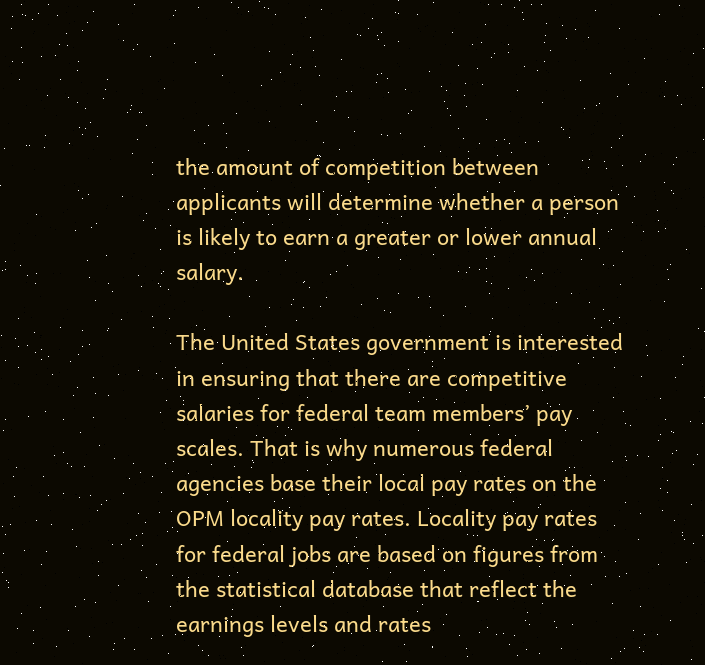the amount of competition between applicants will determine whether a person is likely to earn a greater or lower annual salary.

The United States government is interested in ensuring that there are competitive salaries for federal team members’ pay scales. That is why numerous federal agencies base their local pay rates on the OPM locality pay rates. Locality pay rates for federal jobs are based on figures from the statistical database that reflect the earnings levels and rates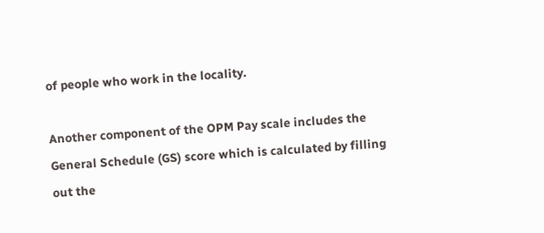of people who work in the locality.

Another component of the OPM Pay scale includes the General Schedule (GS) score which is calculated by filling out the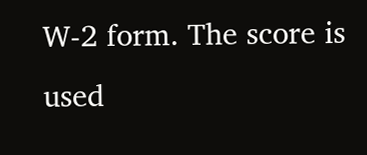W-2 form. The score is used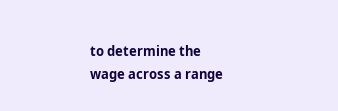to determine the wage across a range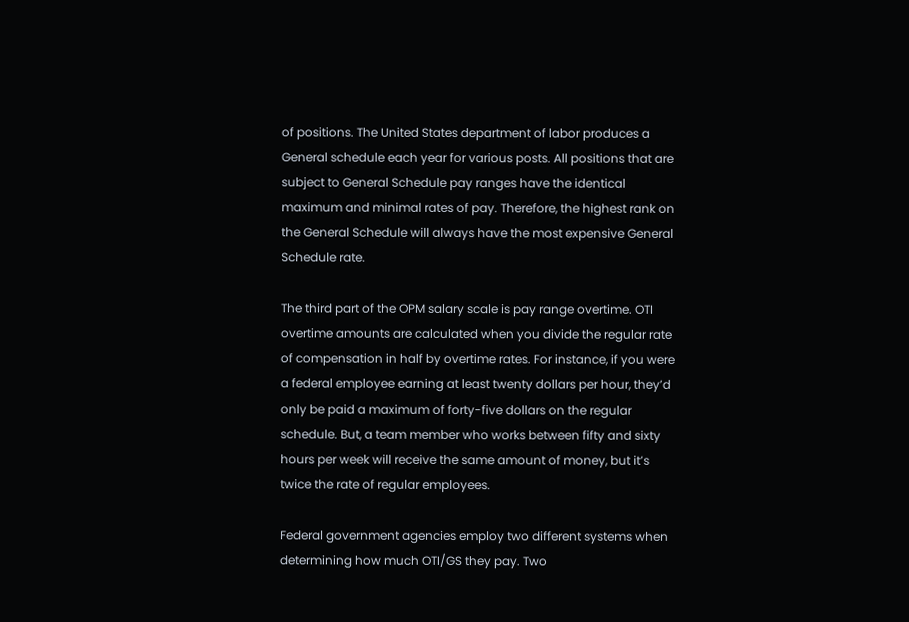of positions. The United States department of labor produces a General schedule each year for various posts. All positions that are subject to General Schedule pay ranges have the identical maximum and minimal rates of pay. Therefore, the highest rank on the General Schedule will always have the most expensive General Schedule rate.

The third part of the OPM salary scale is pay range overtime. OTI overtime amounts are calculated when you divide the regular rate of compensation in half by overtime rates. For instance, if you were a federal employee earning at least twenty dollars per hour, they’d only be paid a maximum of forty-five dollars on the regular schedule. But, a team member who works between fifty and sixty hours per week will receive the same amount of money, but it’s twice the rate of regular employees.

Federal government agencies employ two different systems when determining how much OTI/GS they pay. Two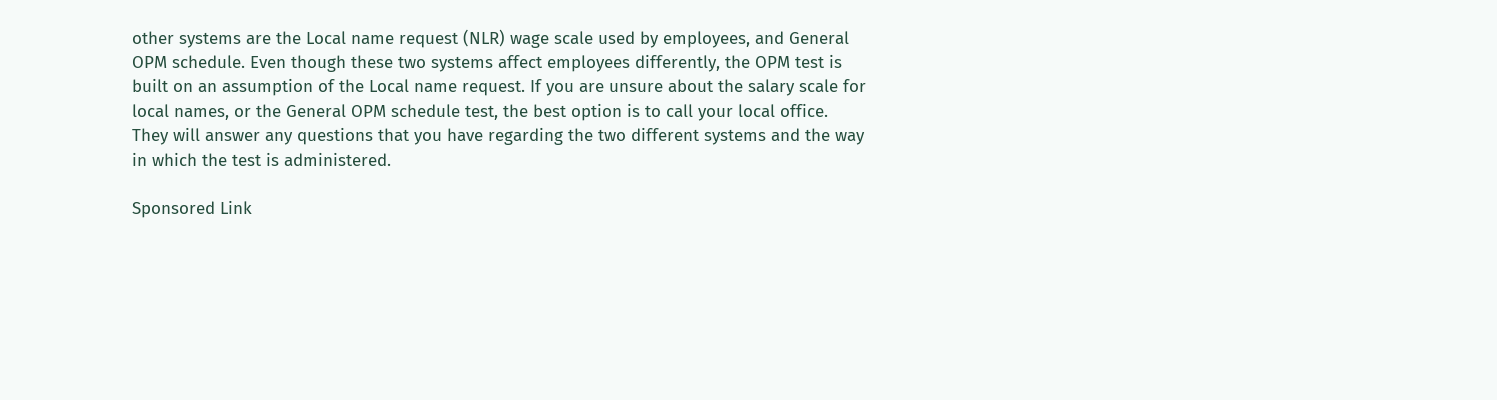other systems are the Local name request (NLR) wage scale used by employees, and General OPM schedule. Even though these two systems affect employees differently, the OPM test is built on an assumption of the Local name request. If you are unsure about the salary scale for local names, or the General OPM schedule test, the best option is to call your local office. They will answer any questions that you have regarding the two different systems and the way in which the test is administered.

Sponsored Link